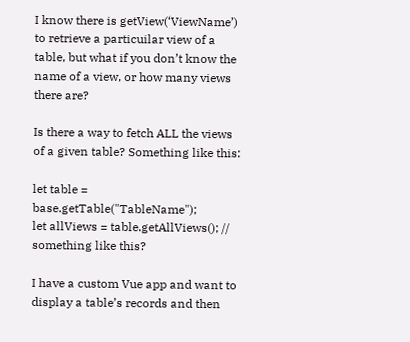I know there is getView(‘ViewName’) to retrieve a particuilar view of a table, but what if you don’t know the name of a view, or how many views there are?

Is there a way to fetch ALL the views of a given table? Something like this:

let table = base.getTable("TableName");
let allViews = table.getAllViews(); // something like this?

I have a custom Vue app and want to display a table’s records and then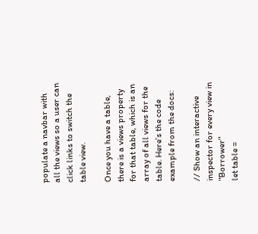populate a navbar with all the views so a user can click links to switch the table view.

Once you have a table, there is a views property for that table, which is an array of all views for the table. Here’s the code example from the docs:

// Show an interactive inspector for every view in "Borrower"
let table =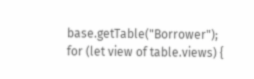base.getTable("Borrower");
for (let view of table.views) {